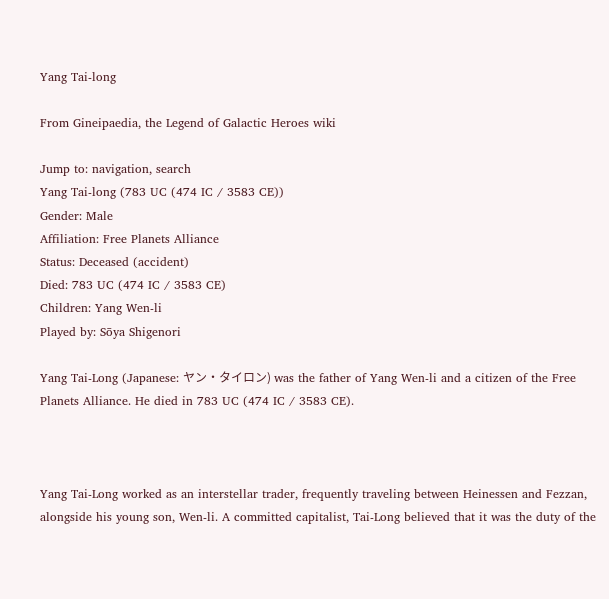Yang Tai-long

From Gineipaedia, the Legend of Galactic Heroes wiki

Jump to: navigation, search
Yang Tai-long (783 UC (474 IC / 3583 CE))
Gender: Male
Affiliation: Free Planets Alliance
Status: Deceased (accident)
Died: 783 UC (474 IC / 3583 CE)
Children: Yang Wen-li
Played by: Sōya Shigenori

Yang Tai-Long (Japanese: ヤン・タイロン) was the father of Yang Wen-li and a citizen of the Free Planets Alliance. He died in 783 UC (474 IC / 3583 CE).



Yang Tai-Long worked as an interstellar trader, frequently traveling between Heinessen and Fezzan, alongside his young son, Wen-li. A committed capitalist, Tai-Long believed that it was the duty of the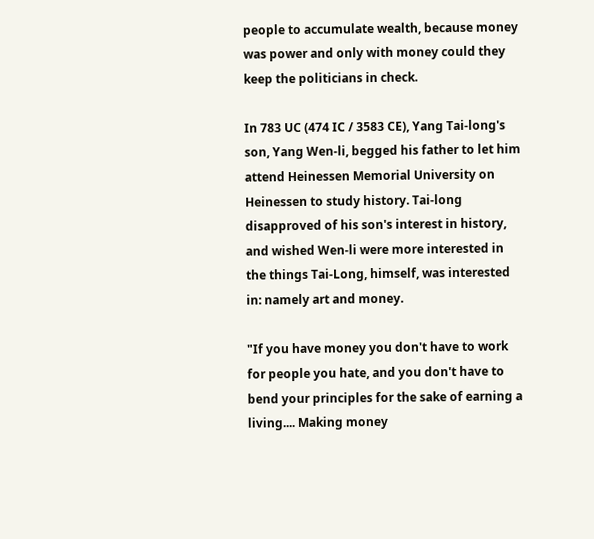people to accumulate wealth, because money was power and only with money could they keep the politicians in check.

In 783 UC (474 IC / 3583 CE), Yang Tai-long's son, Yang Wen-li, begged his father to let him attend Heinessen Memorial University on Heinessen to study history. Tai-long disapproved of his son's interest in history, and wished Wen-li were more interested in the things Tai-Long, himself, was interested in: namely art and money.

"If you have money you don't have to work for people you hate, and you don't have to bend your principles for the sake of earning a living.... Making money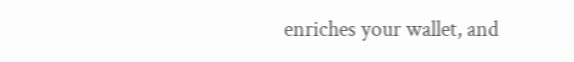enriches your wallet, and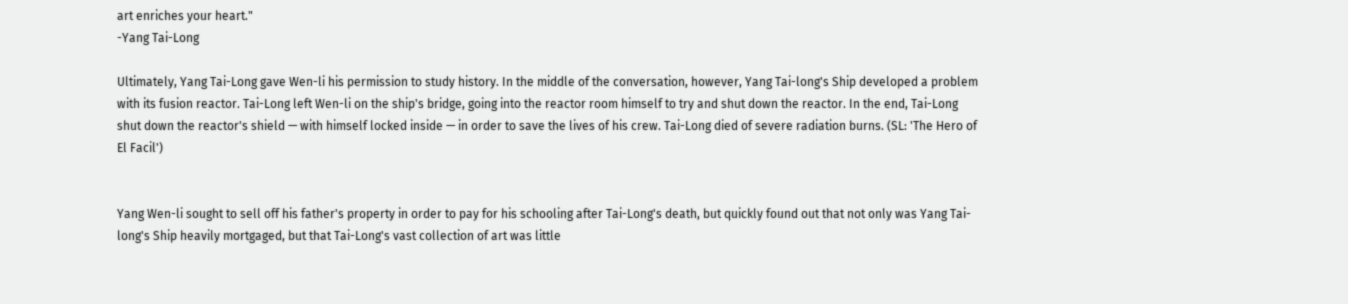art enriches your heart."
-Yang Tai-Long

Ultimately, Yang Tai-Long gave Wen-li his permission to study history. In the middle of the conversation, however, Yang Tai-long's Ship developed a problem with its fusion reactor. Tai-Long left Wen-li on the ship's bridge, going into the reactor room himself to try and shut down the reactor. In the end, Tai-Long shut down the reactor's shield — with himself locked inside — in order to save the lives of his crew. Tai-Long died of severe radiation burns. (SL: 'The Hero of El Facil')


Yang Wen-li sought to sell off his father's property in order to pay for his schooling after Tai-Long's death, but quickly found out that not only was Yang Tai-long's Ship heavily mortgaged, but that Tai-Long's vast collection of art was little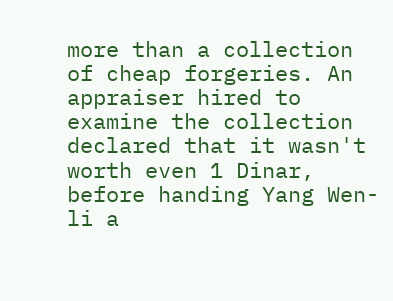more than a collection of cheap forgeries. An appraiser hired to examine the collection declared that it wasn't worth even 1 Dinar, before handing Yang Wen-li a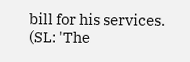bill for his services. (SL: 'The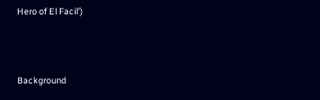Hero of El Facil')



Background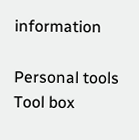information

Personal tools
Tool box